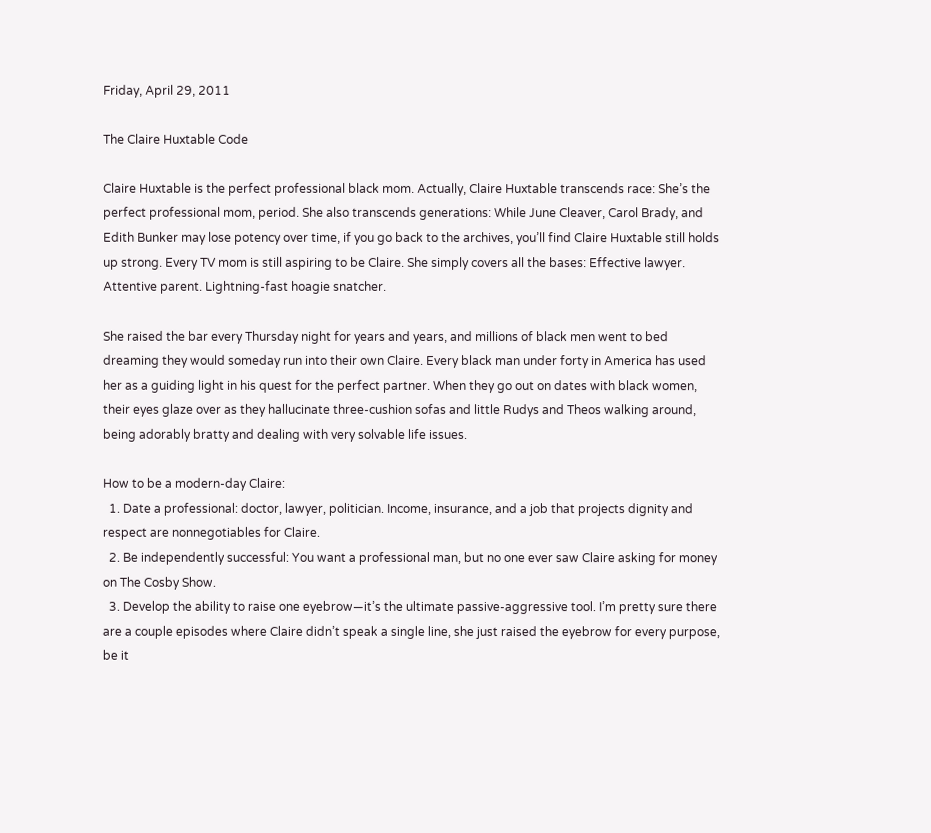Friday, April 29, 2011

The Claire Huxtable Code

Claire Huxtable is the perfect professional black mom. Actually, Claire Huxtable transcends race: She’s the perfect professional mom, period. She also transcends generations: While June Cleaver, Carol Brady, and Edith Bunker may lose potency over time, if you go back to the archives, you’ll find Claire Huxtable still holds up strong. Every TV mom is still aspiring to be Claire. She simply covers all the bases: Effective lawyer. Attentive parent. Lightning-fast hoagie snatcher.

She raised the bar every Thursday night for years and years, and millions of black men went to bed dreaming they would someday run into their own Claire. Every black man under forty in America has used her as a guiding light in his quest for the perfect partner. When they go out on dates with black women, their eyes glaze over as they hallucinate three-cushion sofas and little Rudys and Theos walking around, being adorably bratty and dealing with very solvable life issues.

How to be a modern-day Claire:
  1. Date a professional: doctor, lawyer, politician. Income, insurance, and a job that projects dignity and respect are nonnegotiables for Claire.
  2. Be independently successful: You want a professional man, but no one ever saw Claire asking for money on The Cosby Show.
  3. Develop the ability to raise one eyebrow—it’s the ultimate passive-aggressive tool. I’m pretty sure there are a couple episodes where Claire didn’t speak a single line, she just raised the eyebrow for every purpose, be it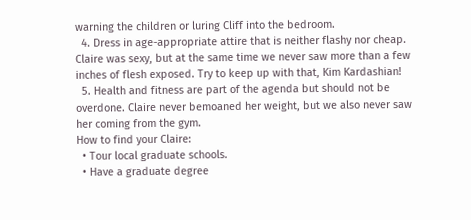warning the children or luring Cliff into the bedroom.
  4. Dress in age-appropriate attire that is neither flashy nor cheap. Claire was sexy, but at the same time we never saw more than a few inches of flesh exposed. Try to keep up with that, Kim Kardashian!
  5. Health and fitness are part of the agenda but should not be overdone. Claire never bemoaned her weight, but we also never saw her coming from the gym.
How to find your Claire:
  • Tour local graduate schools.
  • Have a graduate degree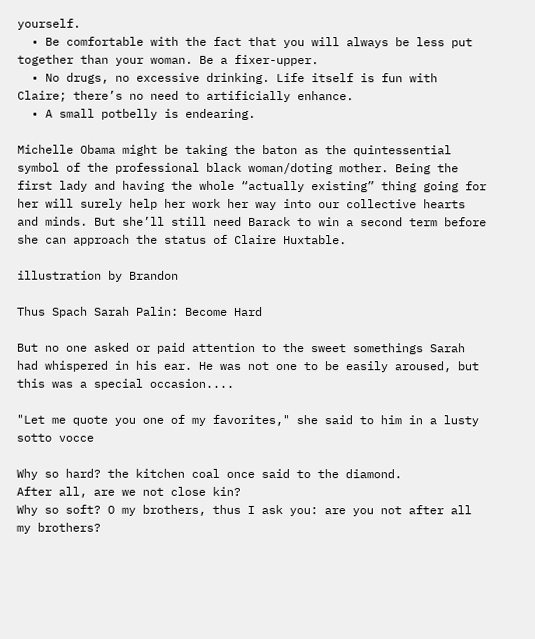yourself.
  • Be comfortable with the fact that you will always be less put together than your woman. Be a fixer-upper.
  • No drugs, no excessive drinking. Life itself is fun with Claire; there’s no need to artificially enhance.
  • A small potbelly is endearing.

Michelle Obama might be taking the baton as the quintessential symbol of the professional black woman/doting mother. Being the first lady and having the whole “actually existing” thing going for her will surely help her work her way into our collective hearts and minds. But she’ll still need Barack to win a second term before she can approach the status of Claire Huxtable.

illustration by Brandon

Thus Spach Sarah Palin: Become Hard

But no one asked or paid attention to the sweet somethings Sarah had whispered in his ear. He was not one to be easily aroused, but this was a special occasion....

"Let me quote you one of my favorites," she said to him in a lusty sotto vocce

Why so hard? the kitchen coal once said to the diamond.
After all, are we not close kin?
Why so soft? O my brothers, thus I ask you: are you not after all my brothers?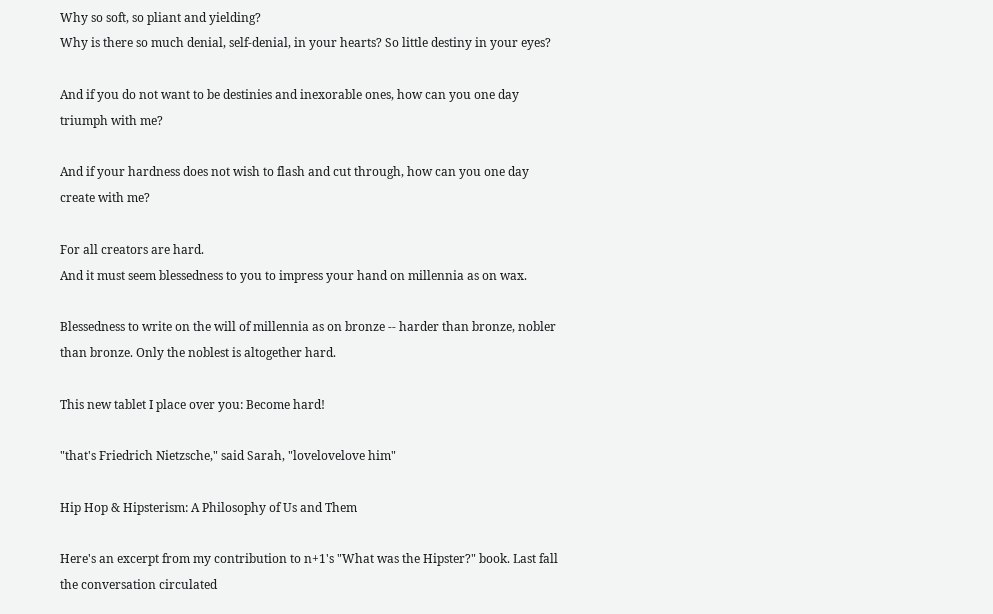Why so soft, so pliant and yielding?
Why is there so much denial, self-denial, in your hearts? So little destiny in your eyes?

And if you do not want to be destinies and inexorable ones, how can you one day triumph with me?

And if your hardness does not wish to flash and cut through, how can you one day create with me?

For all creators are hard.
And it must seem blessedness to you to impress your hand on millennia as on wax.

Blessedness to write on the will of millennia as on bronze -- harder than bronze, nobler than bronze. Only the noblest is altogether hard.

This new tablet I place over you: Become hard!

"that's Friedrich Nietzsche," said Sarah, "lovelovelove him"

Hip Hop & Hipsterism: A Philosophy of Us and Them

Here's an excerpt from my contribution to n+1's "What was the Hipster?" book. Last fall the conversation circulated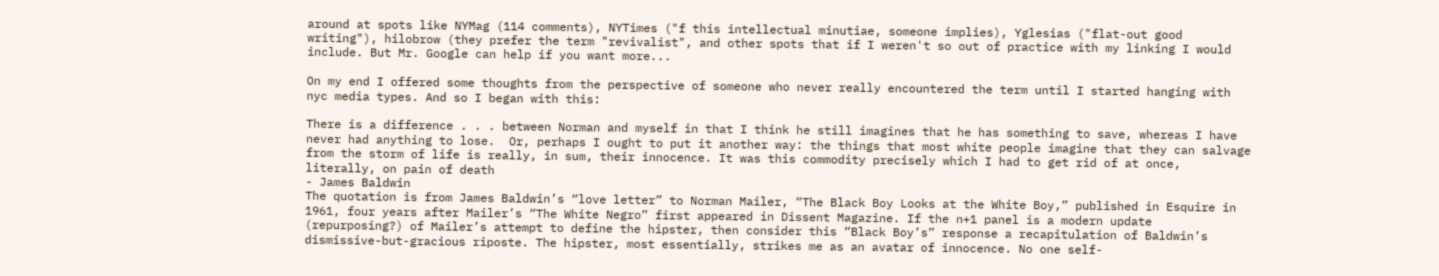around at spots like NYMag (114 comments), NYTimes ("f this intellectual minutiae, someone implies), Yglesias ("flat-out good writing"), hilobrow (they prefer the term "revivalist", and other spots that if I weren't so out of practice with my linking I would include. But Mr. Google can help if you want more...

On my end I offered some thoughts from the perspective of someone who never really encountered the term until I started hanging with nyc media types. And so I began with this:

There is a difference . . . between Norman and myself in that I think he still imagines that he has something to save, whereas I have never had anything to lose.  Or, perhaps I ought to put it another way: the things that most white people imagine that they can salvage from the storm of life is really, in sum, their innocence. It was this commodity precisely which I had to get rid of at once, literally, on pain of death
- James Baldwin
The quotation is from James Baldwin’s “love letter” to Norman Mailer, “The Black Boy Looks at the White Boy,” published in Esquire in 1961, four years after Mailer’s “The White Negro” first appeared in Dissent Magazine. If the n+1 panel is a modern update (repurposing?) of Mailer’s attempt to define the hipster, then consider this “Black Boy’s” response a recapitulation of Baldwin’s dismissive-but-gracious riposte. The hipster, most essentially, strikes me as an avatar of innocence. No one self-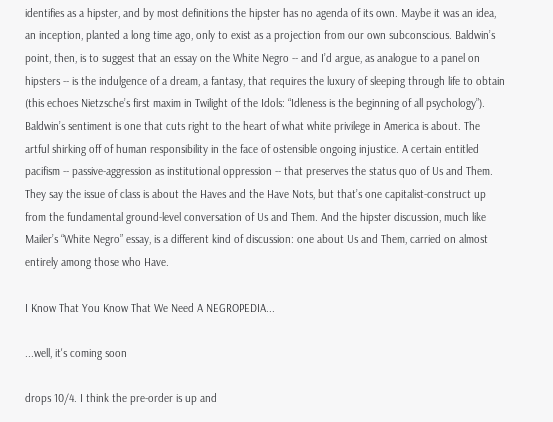identifies as a hipster, and by most definitions the hipster has no agenda of its own. Maybe it was an idea, an inception, planted a long time ago, only to exist as a projection from our own subconscious. Baldwin’s point, then, is to suggest that an essay on the White Negro -- and I’d argue, as analogue to a panel on hipsters -- is the indulgence of a dream, a fantasy, that requires the luxury of sleeping through life to obtain (this echoes Nietzsche’s first maxim in Twilight of the Idols: “Idleness is the beginning of all psychology”). Baldwin’s sentiment is one that cuts right to the heart of what white privilege in America is about. The artful shirking off of human responsibility in the face of ostensible ongoing injustice. A certain entitled pacifism -- passive-aggression as institutional oppression -- that preserves the status quo of Us and Them. They say the issue of class is about the Haves and the Have Nots, but that’s one capitalist-construct up from the fundamental ground-level conversation of Us and Them. And the hipster discussion, much like Mailer’s “White Negro” essay, is a different kind of discussion: one about Us and Them, carried on almost entirely among those who Have.

I Know That You Know That We Need A NEGROPEDIA...

...well, it's coming soon

drops 10/4. I think the pre-order is up and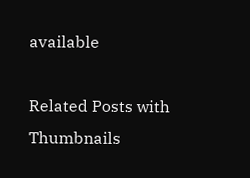available

Related Posts with Thumbnails